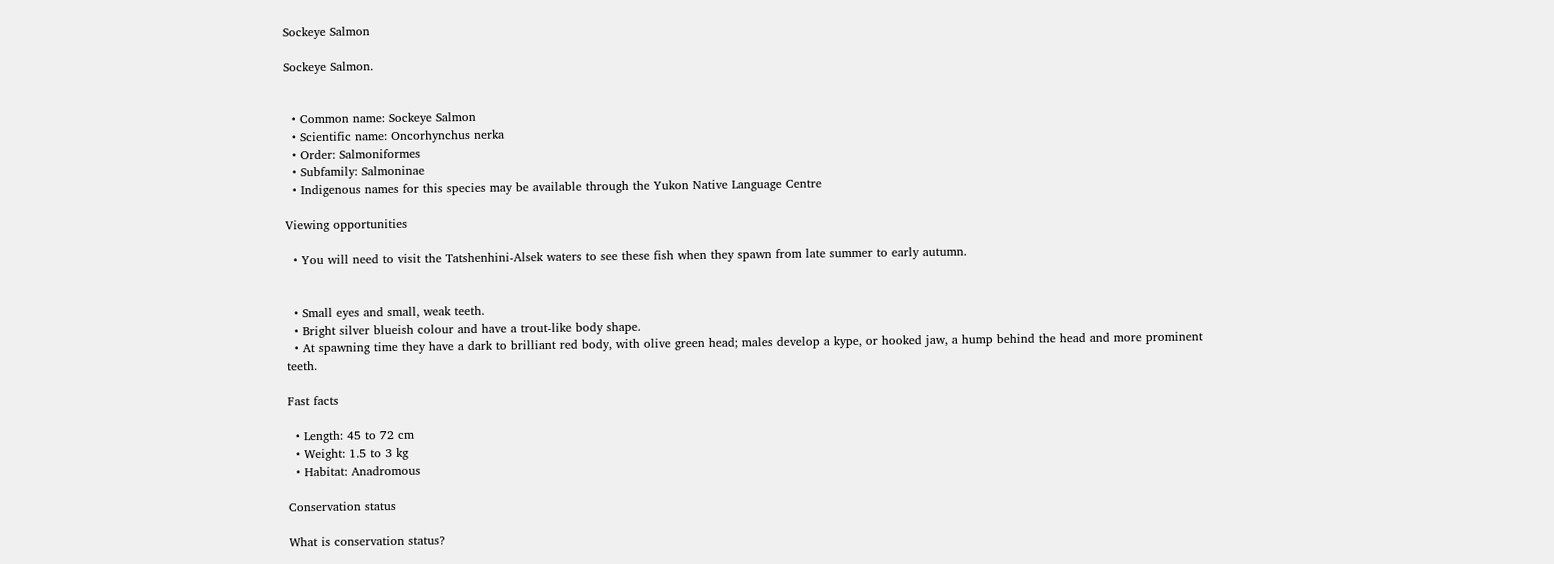Sockeye Salmon

Sockeye Salmon.


  • Common name: Sockeye Salmon
  • Scientific name: Oncorhynchus nerka
  • Order: Salmoniformes
  • Subfamily: Salmoninae
  • Indigenous names for this species may be available through the Yukon Native Language Centre

Viewing opportunities

  • You will need to visit the Tatshenhini-Alsek waters to see these fish when they spawn from late summer to early autumn.


  • Small eyes and small, weak teeth.
  • Bright silver blueish colour and have a trout-like body shape.
  • At spawning time they have a dark to brilliant red body, with olive green head; males develop a kype, or hooked jaw, a hump behind the head and more prominent teeth.

Fast facts

  • Length: 45 to 72 cm
  • Weight: 1.5 to 3 kg
  • Habitat: Anadromous

Conservation status

What is conservation status?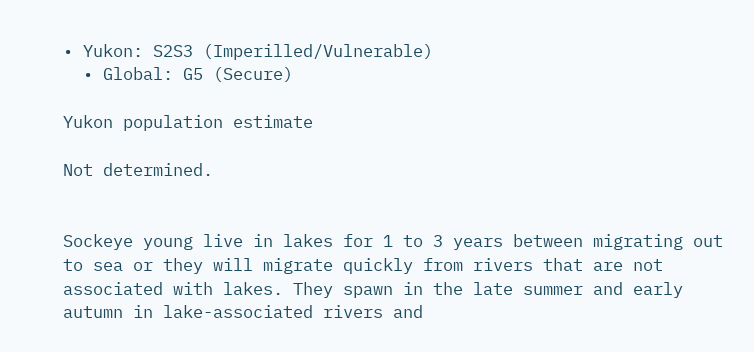• Yukon: S2S3 (Imperilled/Vulnerable)
  • Global: G5 (Secure)

Yukon population estimate

Not determined.


Sockeye young live in lakes for 1 to 3 years between migrating out to sea or they will migrate quickly from rivers that are not associated with lakes. They spawn in the late summer and early autumn in lake-associated rivers and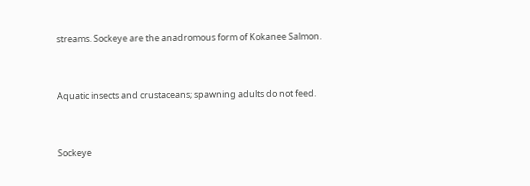streams. Sockeye are the anadromous form of Kokanee Salmon.


Aquatic insects and crustaceans; spawning adults do not feed.


Sockeye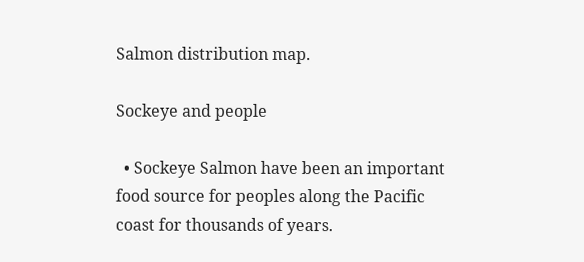Salmon distribution map.

Sockeye and people

  • Sockeye Salmon have been an important food source for peoples along the Pacific coast for thousands of years.